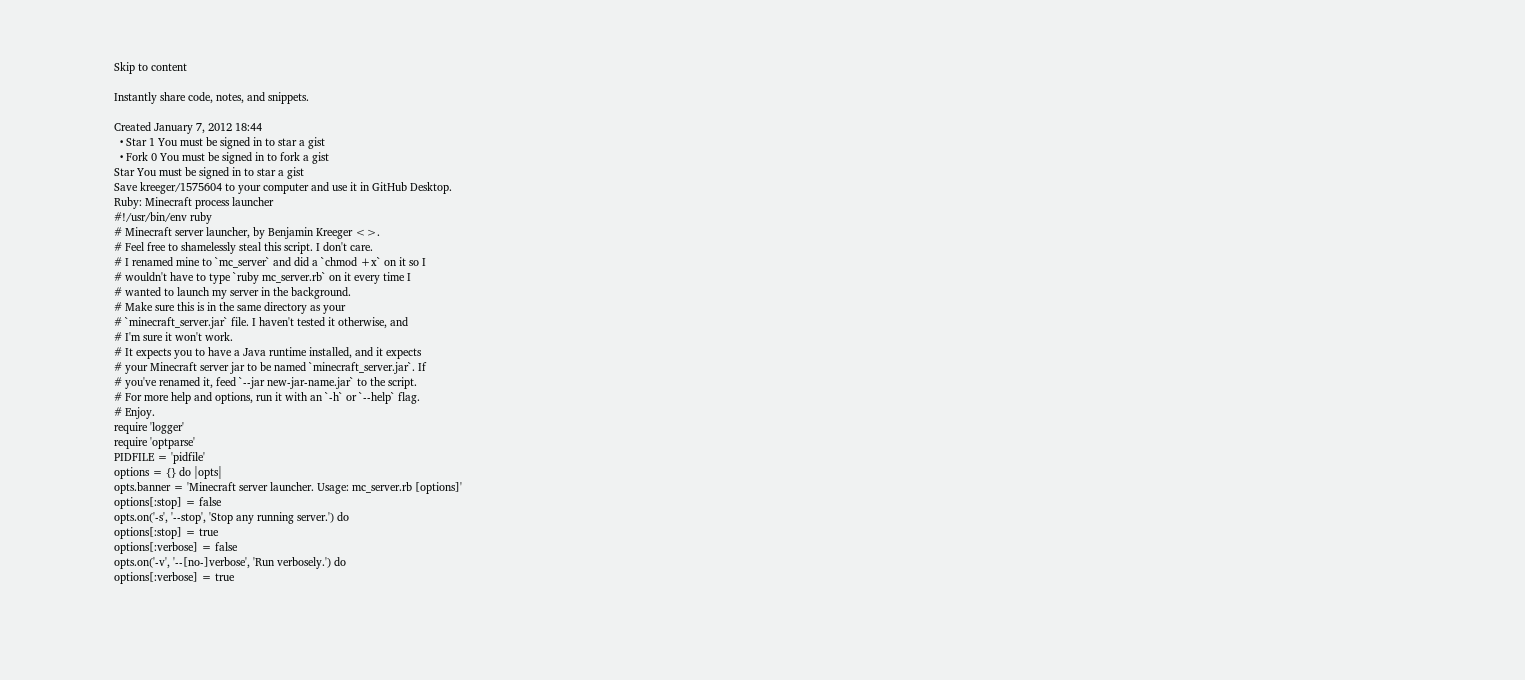Skip to content

Instantly share code, notes, and snippets.

Created January 7, 2012 18:44
  • Star 1 You must be signed in to star a gist
  • Fork 0 You must be signed in to fork a gist
Star You must be signed in to star a gist
Save kreeger/1575604 to your computer and use it in GitHub Desktop.
Ruby: Minecraft process launcher
#!/usr/bin/env ruby
# Minecraft server launcher, by Benjamin Kreeger <>.
# Feel free to shamelessly steal this script. I don't care.
# I renamed mine to `mc_server` and did a `chmod +x` on it so I
# wouldn't have to type `ruby mc_server.rb` on it every time I
# wanted to launch my server in the background.
# Make sure this is in the same directory as your
# `minecraft_server.jar` file. I haven't tested it otherwise, and
# I'm sure it won't work.
# It expects you to have a Java runtime installed, and it expects
# your Minecraft server jar to be named `minecraft_server.jar`. If
# you've renamed it, feed `--jar new-jar-name.jar` to the script.
# For more help and options, run it with an `-h` or `--help` flag.
# Enjoy.
require 'logger'
require 'optparse'
PIDFILE = 'pidfile'
options = {} do |opts|
opts.banner = 'Minecraft server launcher. Usage: mc_server.rb [options]'
options[:stop] = false
opts.on('-s', '--stop', 'Stop any running server.') do
options[:stop] = true
options[:verbose] = false
opts.on('-v', '--[no-]verbose', 'Run verbosely.') do
options[:verbose] = true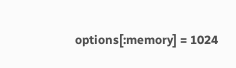options[:memory] = 1024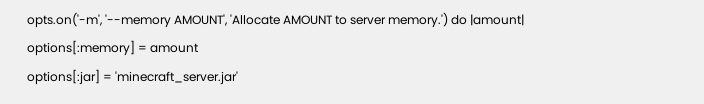opts.on('-m', '--memory AMOUNT', 'Allocate AMOUNT to server memory.') do |amount|
options[:memory] = amount
options[:jar] = 'minecraft_server.jar'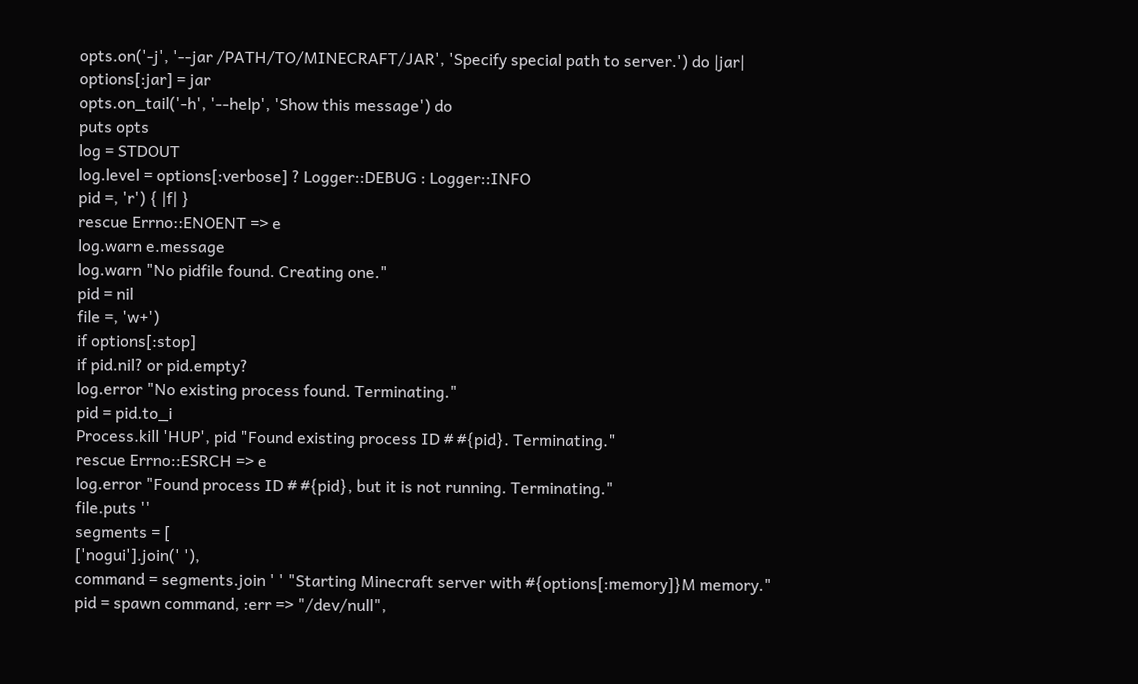opts.on('-j', '--jar /PATH/TO/MINECRAFT/JAR', 'Specify special path to server.') do |jar|
options[:jar] = jar
opts.on_tail('-h', '--help', 'Show this message') do
puts opts
log = STDOUT
log.level = options[:verbose] ? Logger::DEBUG : Logger::INFO
pid =, 'r') { |f| }
rescue Errno::ENOENT => e
log.warn e.message
log.warn "No pidfile found. Creating one."
pid = nil
file =, 'w+')
if options[:stop]
if pid.nil? or pid.empty?
log.error "No existing process found. Terminating."
pid = pid.to_i
Process.kill 'HUP', pid "Found existing process ID # #{pid}. Terminating."
rescue Errno::ESRCH => e
log.error "Found process ID # #{pid}, but it is not running. Terminating."
file.puts ''
segments = [
['nogui'].join(' '),
command = segments.join ' ' "Starting Minecraft server with #{options[:memory]}M memory."
pid = spawn command, :err => "/dev/null",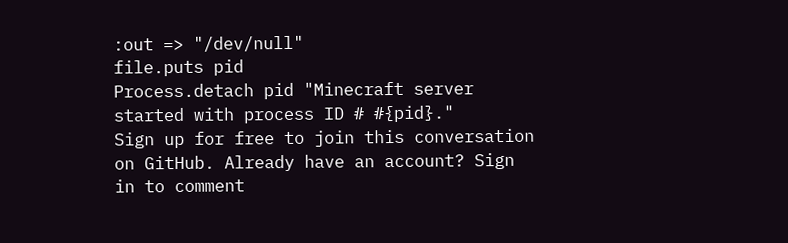:out => "/dev/null"
file.puts pid
Process.detach pid "Minecraft server started with process ID # #{pid}."
Sign up for free to join this conversation on GitHub. Already have an account? Sign in to comment